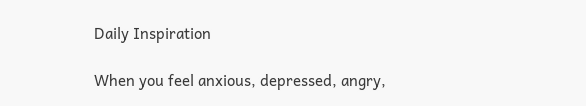Daily Inspiration

When you feel anxious, depressed, angry,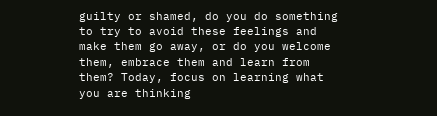guilty or shamed, do you do something to try to avoid these feelings and make them go away, or do you welcome them, embrace them and learn from them? Today, focus on learning what you are thinking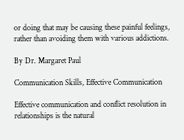or doing that may be causing these painful feelings, rather than avoiding them with various addictions.

By Dr. Margaret Paul

Communication Skills, Effective Communication

Effective communication and conflict resolution in relationships is the natural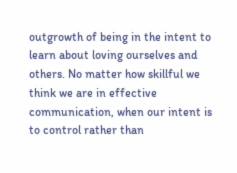outgrowth of being in the intent to learn about loving ourselves and others. No matter how skillful we think we are in effective communication, when our intent is to control rather than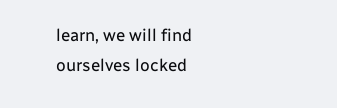learn, we will find ourselves locked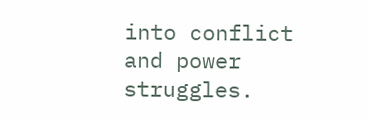into conflict and power struggles.